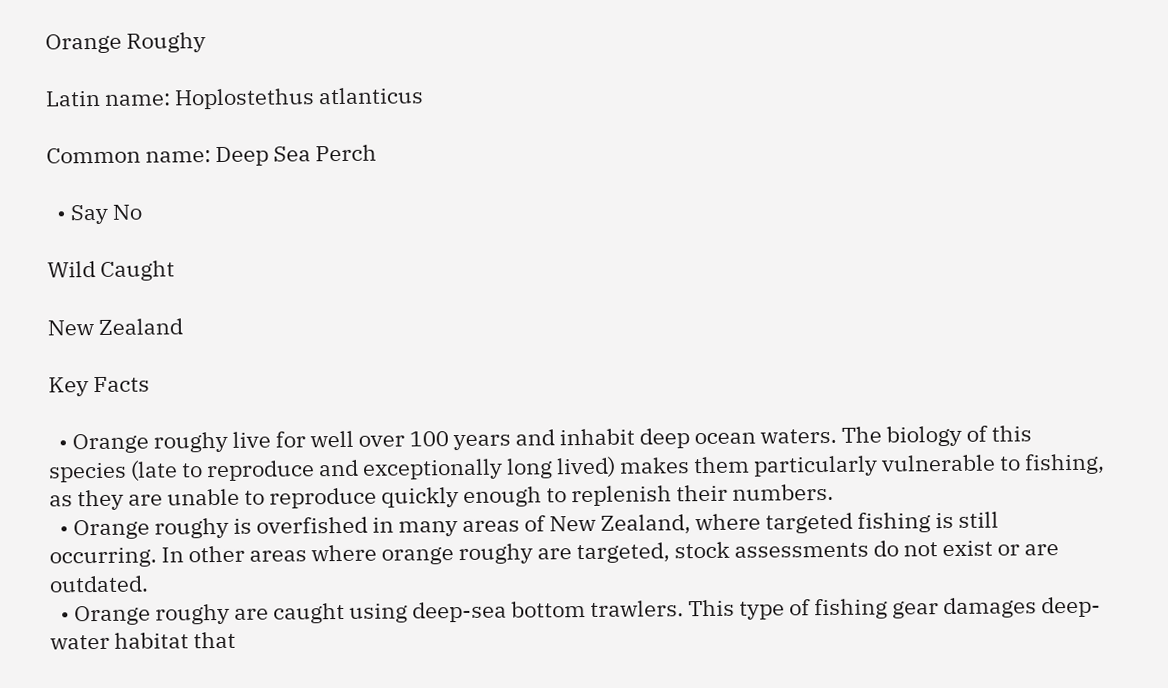Orange Roughy

Latin name: Hoplostethus atlanticus

Common name: Deep Sea Perch

  • Say No

Wild Caught

New Zealand

Key Facts

  • Orange roughy live for well over 100 years and inhabit deep ocean waters. The biology of this species (late to reproduce and exceptionally long lived) makes them particularly vulnerable to fishing, as they are unable to reproduce quickly enough to replenish their numbers.
  • Orange roughy is overfished in many areas of New Zealand, where targeted fishing is still occurring. In other areas where orange roughy are targeted, stock assessments do not exist or are outdated.
  • Orange roughy are caught using deep-sea bottom trawlers. This type of fishing gear damages deep-water habitat that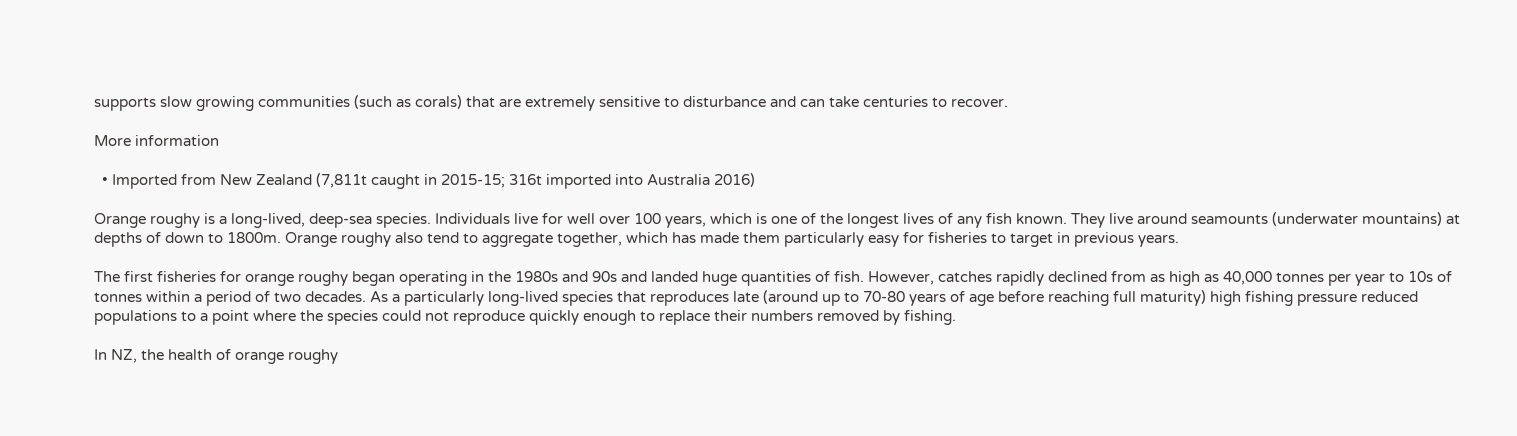supports slow growing communities (such as corals) that are extremely sensitive to disturbance and can take centuries to recover.

More information

  • Imported from New Zealand (7,811t caught in 2015-15; 316t imported into Australia 2016)

Orange roughy is a long-lived, deep-sea species. Individuals live for well over 100 years, which is one of the longest lives of any fish known. They live around seamounts (underwater mountains) at depths of down to 1800m. Orange roughy also tend to aggregate together, which has made them particularly easy for fisheries to target in previous years.

The first fisheries for orange roughy began operating in the 1980s and 90s and landed huge quantities of fish. However, catches rapidly declined from as high as 40,000 tonnes per year to 10s of tonnes within a period of two decades. As a particularly long-lived species that reproduces late (around up to 70-80 years of age before reaching full maturity) high fishing pressure reduced populations to a point where the species could not reproduce quickly enough to replace their numbers removed by fishing.

In NZ, the health of orange roughy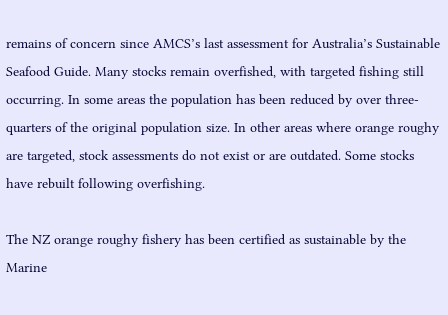remains of concern since AMCS’s last assessment for Australia’s Sustainable Seafood Guide. Many stocks remain overfished, with targeted fishing still occurring. In some areas the population has been reduced by over three-quarters of the original population size. In other areas where orange roughy are targeted, stock assessments do not exist or are outdated. Some stocks have rebuilt following overfishing.

The NZ orange roughy fishery has been certified as sustainable by the Marine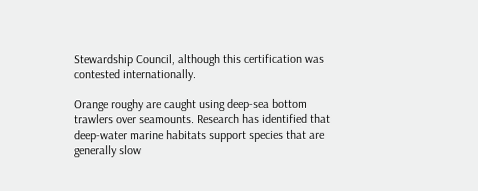Stewardship Council, although this certification was contested internationally.

Orange roughy are caught using deep-sea bottom trawlers over seamounts. Research has identified that deep-water marine habitats support species that are generally slow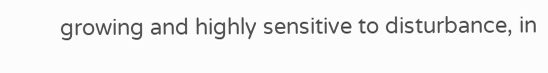growing and highly sensitive to disturbance, in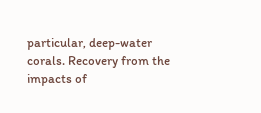particular, deep-water corals. Recovery from the impacts of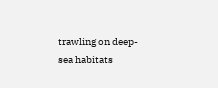trawling on deep-sea habitats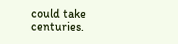could take centuries.